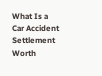What Is a Car Accident Settlement Worth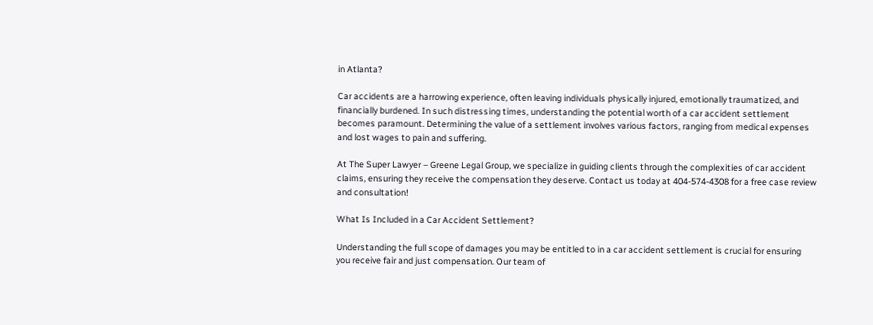in Atlanta?

Car accidents are a harrowing experience, often leaving individuals physically injured, emotionally traumatized, and financially burdened. In such distressing times, understanding the potential worth of a car accident settlement becomes paramount. Determining the value of a settlement involves various factors, ranging from medical expenses and lost wages to pain and suffering.

At The Super Lawyer – Greene Legal Group, we specialize in guiding clients through the complexities of car accident claims, ensuring they receive the compensation they deserve. Contact us today at 404-574-4308 for a free case review and consultation!

What Is Included in a Car Accident Settlement?

Understanding the full scope of damages you may be entitled to in a car accident settlement is crucial for ensuring you receive fair and just compensation. Our team of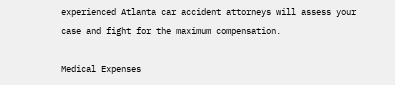experienced Atlanta car accident attorneys will assess your case and fight for the maximum compensation.

Medical Expenses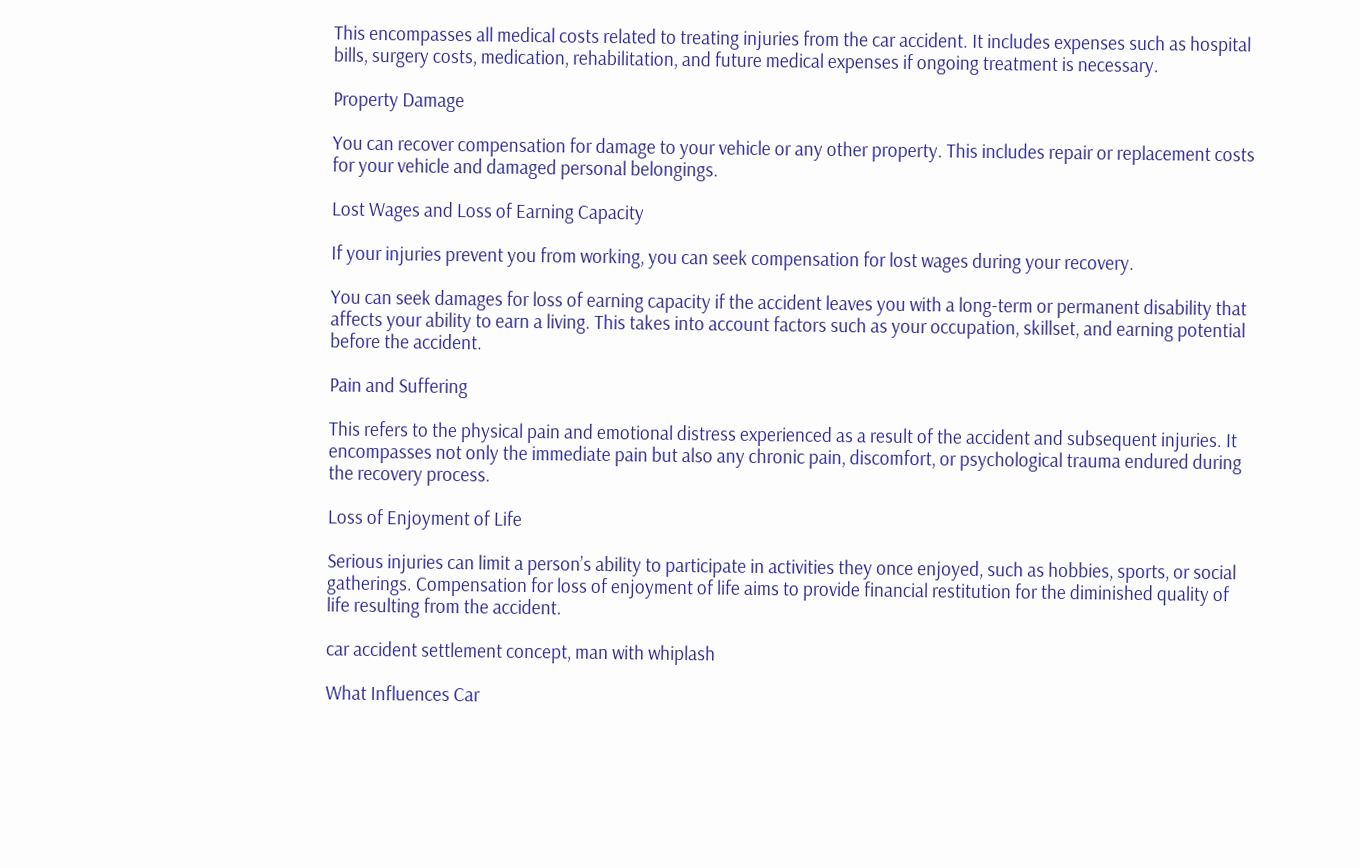This encompasses all medical costs related to treating injuries from the car accident. It includes expenses such as hospital bills, surgery costs, medication, rehabilitation, and future medical expenses if ongoing treatment is necessary.

Property Damage

You can recover compensation for damage to your vehicle or any other property. This includes repair or replacement costs for your vehicle and damaged personal belongings.

Lost Wages and Loss of Earning Capacity

If your injuries prevent you from working, you can seek compensation for lost wages during your recovery.

You can seek damages for loss of earning capacity if the accident leaves you with a long-term or permanent disability that affects your ability to earn a living. This takes into account factors such as your occupation, skillset, and earning potential before the accident.

Pain and Suffering

This refers to the physical pain and emotional distress experienced as a result of the accident and subsequent injuries. It encompasses not only the immediate pain but also any chronic pain, discomfort, or psychological trauma endured during the recovery process.

Loss of Enjoyment of Life

Serious injuries can limit a person’s ability to participate in activities they once enjoyed, such as hobbies, sports, or social gatherings. Compensation for loss of enjoyment of life aims to provide financial restitution for the diminished quality of life resulting from the accident.

car accident settlement concept, man with whiplash

What Influences Car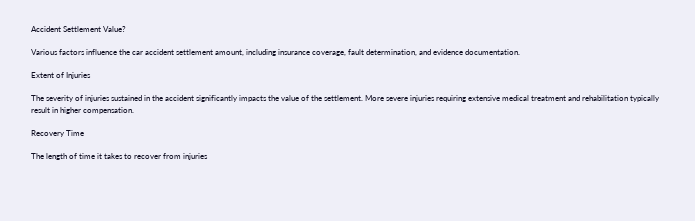Accident Settlement Value?

Various factors influence the car accident settlement amount, including insurance coverage, fault determination, and evidence documentation.

Extent of Injuries

The severity of injuries sustained in the accident significantly impacts the value of the settlement. More severe injuries requiring extensive medical treatment and rehabilitation typically result in higher compensation.

Recovery Time

The length of time it takes to recover from injuries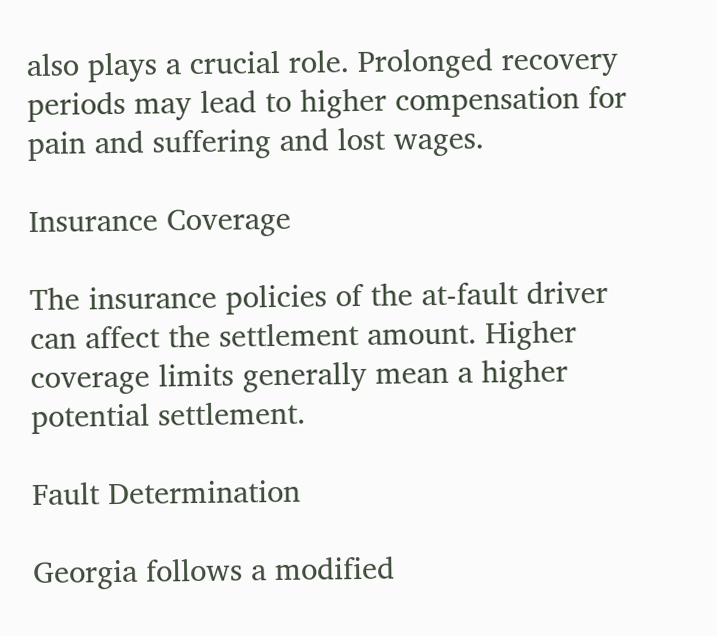also plays a crucial role. Prolonged recovery periods may lead to higher compensation for pain and suffering and lost wages.

Insurance Coverage

The insurance policies of the at-fault driver can affect the settlement amount. Higher coverage limits generally mean a higher potential settlement.

Fault Determination

Georgia follows a modified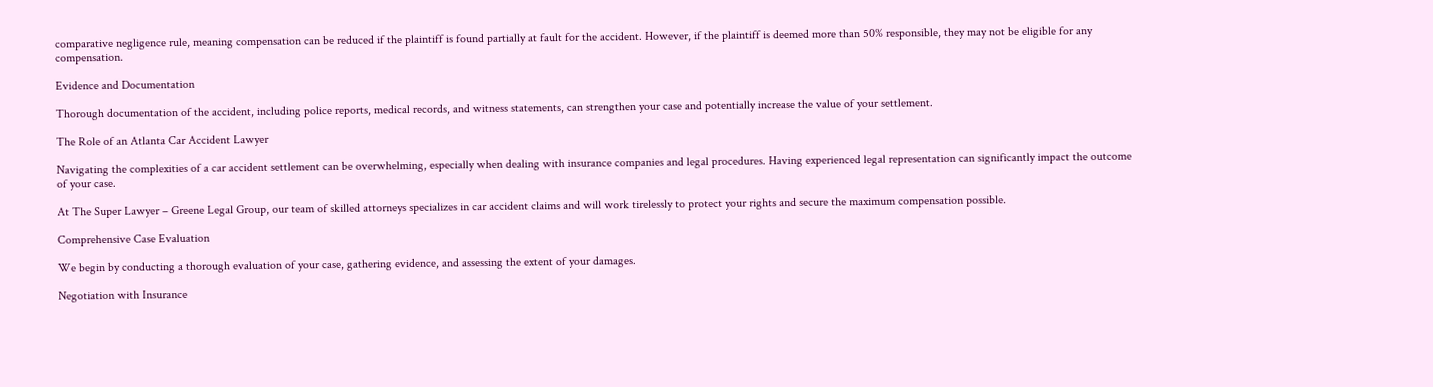comparative negligence rule, meaning compensation can be reduced if the plaintiff is found partially at fault for the accident. However, if the plaintiff is deemed more than 50% responsible, they may not be eligible for any compensation.

Evidence and Documentation

Thorough documentation of the accident, including police reports, medical records, and witness statements, can strengthen your case and potentially increase the value of your settlement.

The Role of an Atlanta Car Accident Lawyer

Navigating the complexities of a car accident settlement can be overwhelming, especially when dealing with insurance companies and legal procedures. Having experienced legal representation can significantly impact the outcome of your case.

At The Super Lawyer – Greene Legal Group, our team of skilled attorneys specializes in car accident claims and will work tirelessly to protect your rights and secure the maximum compensation possible.

Comprehensive Case Evaluation

We begin by conducting a thorough evaluation of your case, gathering evidence, and assessing the extent of your damages.

Negotiation with Insurance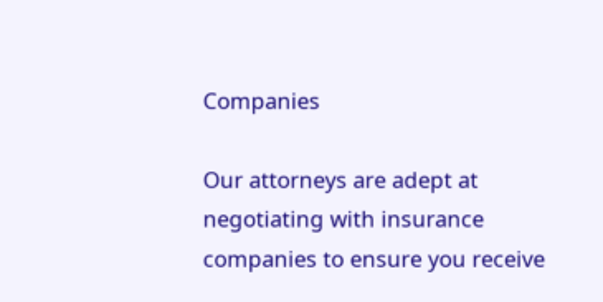Companies

Our attorneys are adept at negotiating with insurance companies to ensure you receive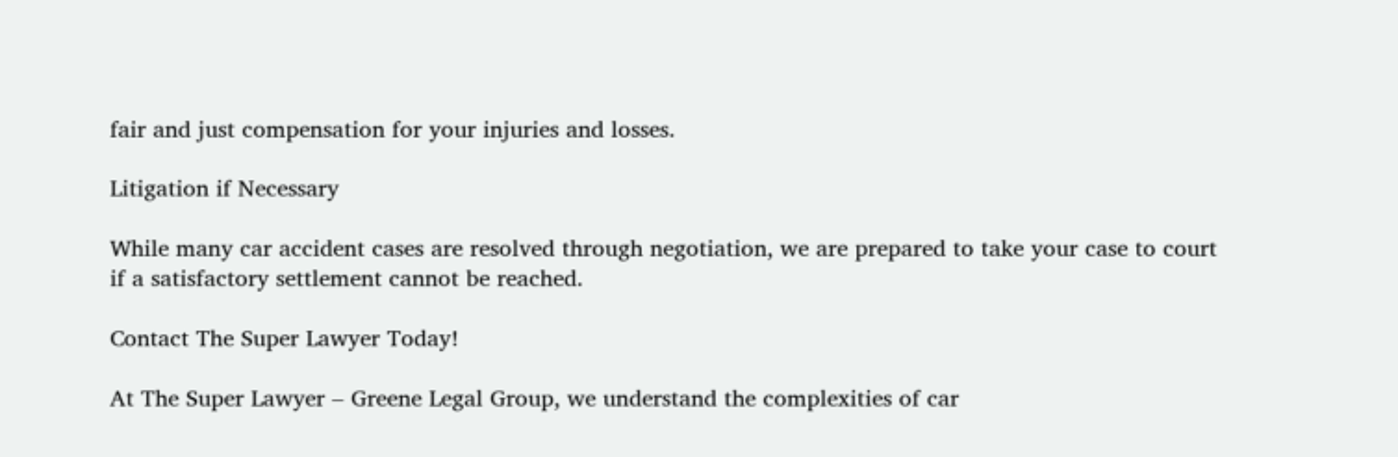fair and just compensation for your injuries and losses.

Litigation if Necessary

While many car accident cases are resolved through negotiation, we are prepared to take your case to court if a satisfactory settlement cannot be reached.

Contact The Super Lawyer Today!

At The Super Lawyer – Greene Legal Group, we understand the complexities of car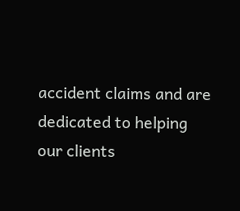accident claims and are dedicated to helping our clients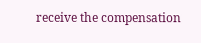receive the compensation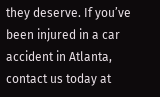they deserve. If you’ve been injured in a car accident in Atlanta, contact us today at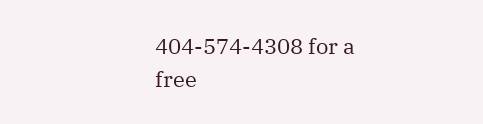404-574-4308 for a free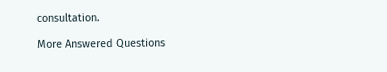consultation.

More Answered Questions